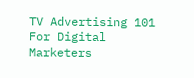TV Advertising 101 For Digital Marketers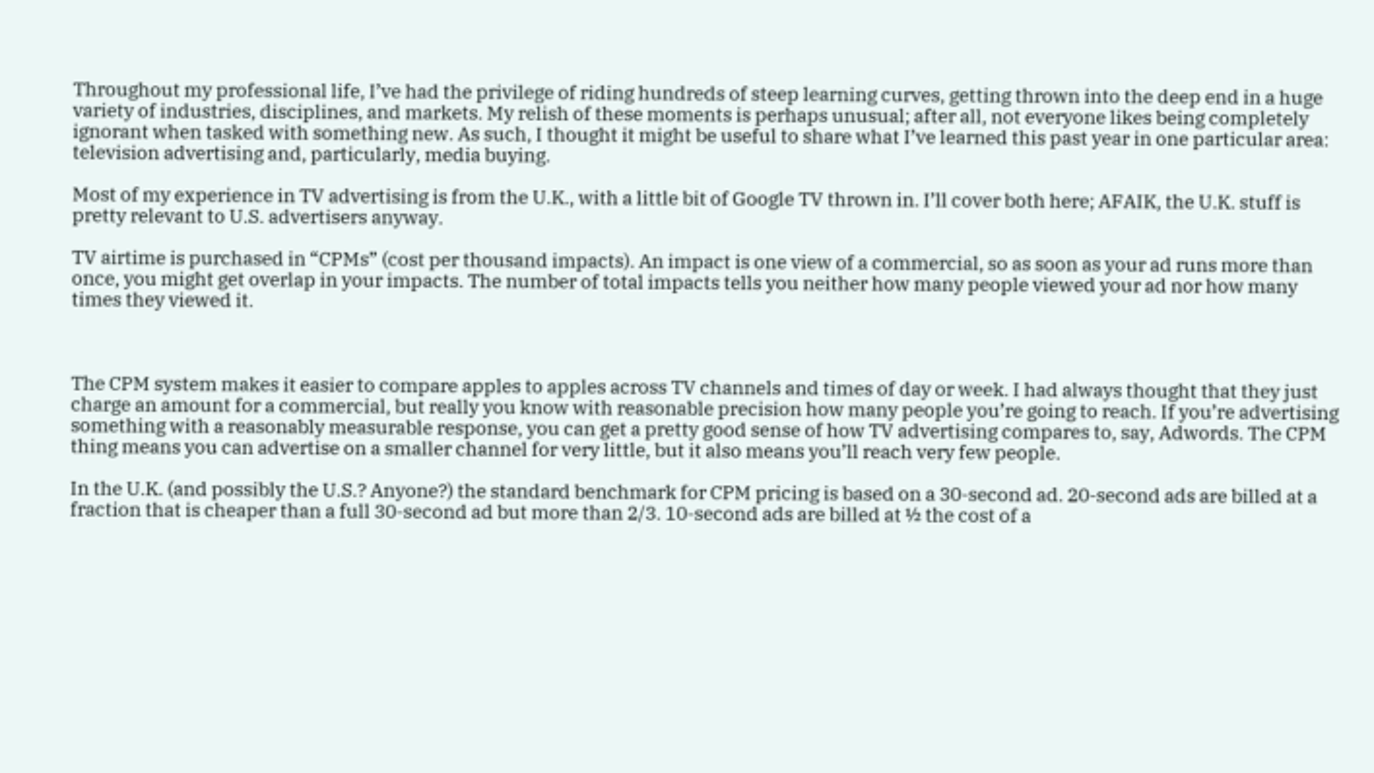Throughout my professional life, I’ve had the privilege of riding hundreds of steep learning curves, getting thrown into the deep end in a huge variety of industries, disciplines, and markets. My relish of these moments is perhaps unusual; after all, not everyone likes being completely ignorant when tasked with something new. As such, I thought it might be useful to share what I’ve learned this past year in one particular area: television advertising and, particularly, media buying.

Most of my experience in TV advertising is from the U.K., with a little bit of Google TV thrown in. I’ll cover both here; AFAIK, the U.K. stuff is pretty relevant to U.S. advertisers anyway.

TV airtime is purchased in “CPMs” (cost per thousand impacts). An impact is one view of a commercial, so as soon as your ad runs more than once, you might get overlap in your impacts. The number of total impacts tells you neither how many people viewed your ad nor how many times they viewed it.



The CPM system makes it easier to compare apples to apples across TV channels and times of day or week. I had always thought that they just charge an amount for a commercial, but really you know with reasonable precision how many people you’re going to reach. If you’re advertising something with a reasonably measurable response, you can get a pretty good sense of how TV advertising compares to, say, Adwords. The CPM thing means you can advertise on a smaller channel for very little, but it also means you’ll reach very few people.

In the U.K. (and possibly the U.S.? Anyone?) the standard benchmark for CPM pricing is based on a 30-second ad. 20-second ads are billed at a fraction that is cheaper than a full 30-second ad but more than 2/3. 10-second ads are billed at ½ the cost of a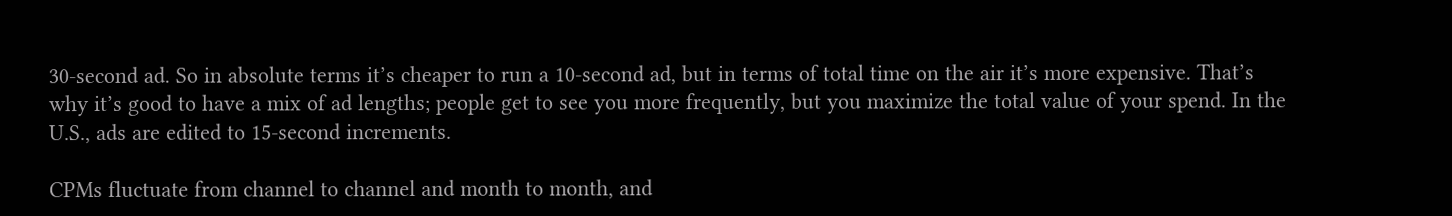30-second ad. So in absolute terms it’s cheaper to run a 10-second ad, but in terms of total time on the air it’s more expensive. That’s why it’s good to have a mix of ad lengths; people get to see you more frequently, but you maximize the total value of your spend. In the U.S., ads are edited to 15-second increments.

CPMs fluctuate from channel to channel and month to month, and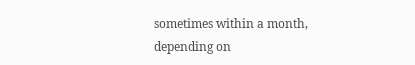sometimes within a month, depending on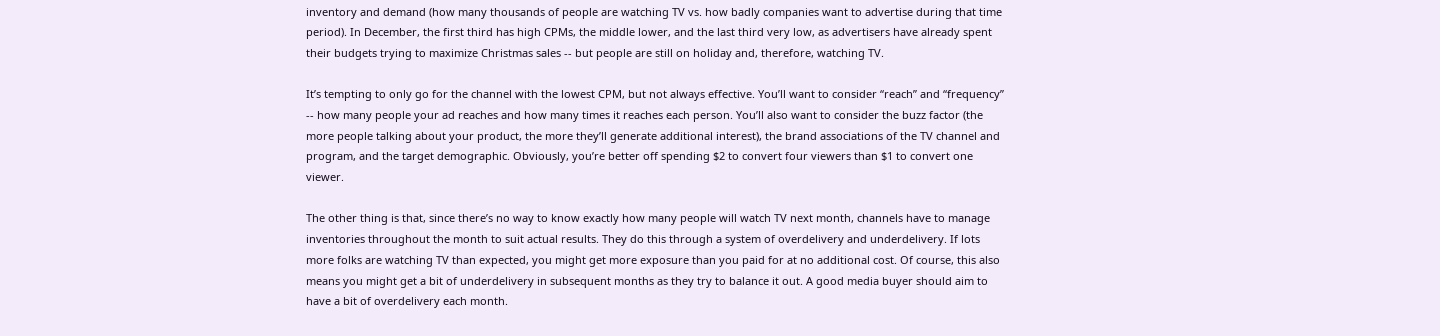inventory and demand (how many thousands of people are watching TV vs. how badly companies want to advertise during that time period). In December, the first third has high CPMs, the middle lower, and the last third very low, as advertisers have already spent their budgets trying to maximize Christmas sales -- but people are still on holiday and, therefore, watching TV.

It’s tempting to only go for the channel with the lowest CPM, but not always effective. You’ll want to consider “reach” and “frequency” -- how many people your ad reaches and how many times it reaches each person. You’ll also want to consider the buzz factor (the more people talking about your product, the more they’ll generate additional interest), the brand associations of the TV channel and program, and the target demographic. Obviously, you’re better off spending $2 to convert four viewers than $1 to convert one viewer.

The other thing is that, since there’s no way to know exactly how many people will watch TV next month, channels have to manage inventories throughout the month to suit actual results. They do this through a system of overdelivery and underdelivery. If lots more folks are watching TV than expected, you might get more exposure than you paid for at no additional cost. Of course, this also means you might get a bit of underdelivery in subsequent months as they try to balance it out. A good media buyer should aim to have a bit of overdelivery each month.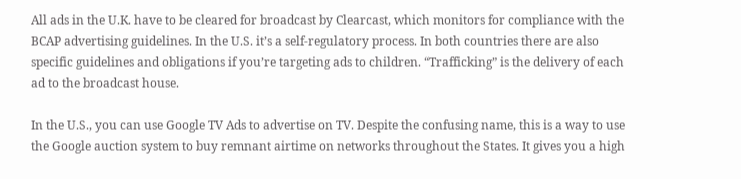All ads in the U.K. have to be cleared for broadcast by Clearcast, which monitors for compliance with the BCAP advertising guidelines. In the U.S. it’s a self-regulatory process. In both countries there are also specific guidelines and obligations if you’re targeting ads to children. “Trafficking” is the delivery of each ad to the broadcast house.

In the U.S., you can use Google TV Ads to advertise on TV. Despite the confusing name, this is a way to use the Google auction system to buy remnant airtime on networks throughout the States. It gives you a high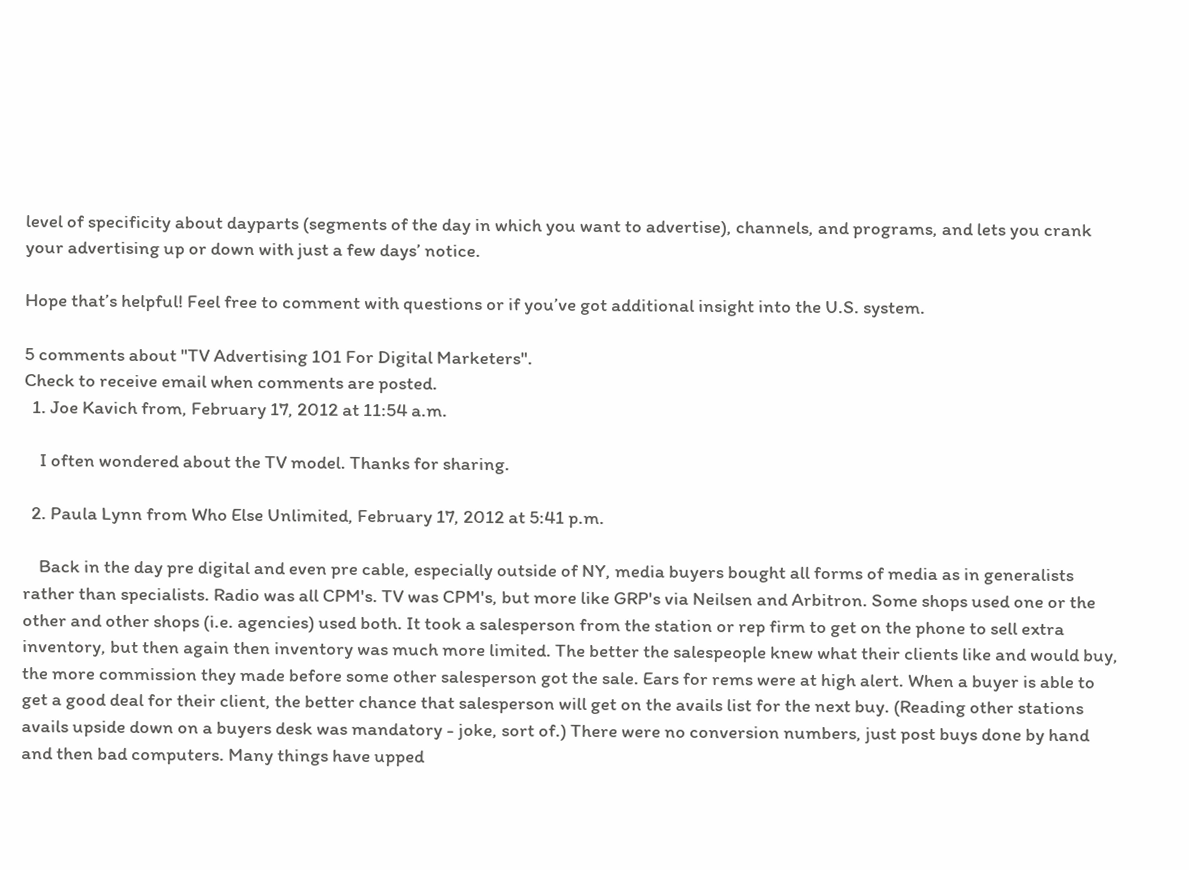level of specificity about dayparts (segments of the day in which you want to advertise), channels, and programs, and lets you crank your advertising up or down with just a few days’ notice.

Hope that’s helpful! Feel free to comment with questions or if you’ve got additional insight into the U.S. system.

5 comments about "TV Advertising 101 For Digital Marketers".
Check to receive email when comments are posted.
  1. Joe Kavich from, February 17, 2012 at 11:54 a.m.

    I often wondered about the TV model. Thanks for sharing.

  2. Paula Lynn from Who Else Unlimited, February 17, 2012 at 5:41 p.m.

    Back in the day pre digital and even pre cable, especially outside of NY, media buyers bought all forms of media as in generalists rather than specialists. Radio was all CPM's. TV was CPM's, but more like GRP's via Neilsen and Arbitron. Some shops used one or the other and other shops (i.e. agencies) used both. It took a salesperson from the station or rep firm to get on the phone to sell extra inventory, but then again then inventory was much more limited. The better the salespeople knew what their clients like and would buy, the more commission they made before some other salesperson got the sale. Ears for rems were at high alert. When a buyer is able to get a good deal for their client, the better chance that salesperson will get on the avails list for the next buy. (Reading other stations avails upside down on a buyers desk was mandatory - joke, sort of.) There were no conversion numbers, just post buys done by hand and then bad computers. Many things have upped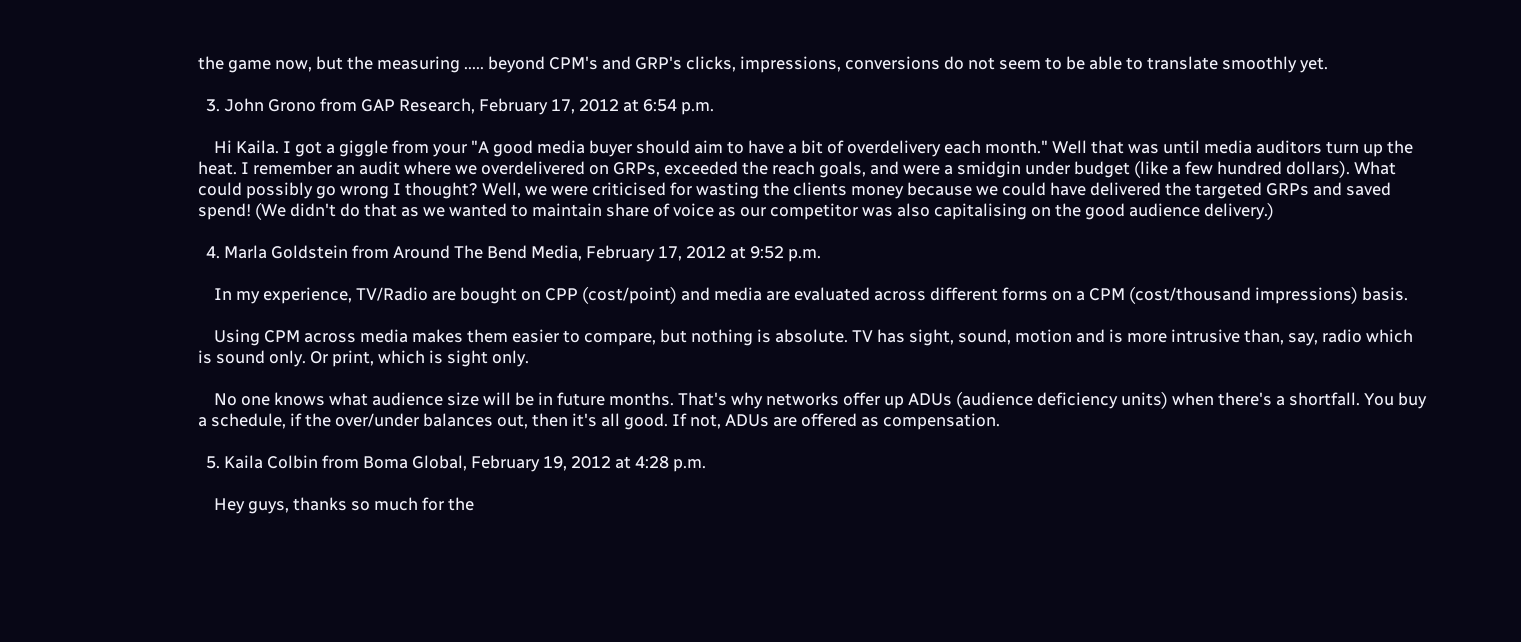the game now, but the measuring ..... beyond CPM's and GRP's clicks, impressions, conversions do not seem to be able to translate smoothly yet.

  3. John Grono from GAP Research, February 17, 2012 at 6:54 p.m.

    Hi Kaila. I got a giggle from your "A good media buyer should aim to have a bit of overdelivery each month." Well that was until media auditors turn up the heat. I remember an audit where we overdelivered on GRPs, exceeded the reach goals, and were a smidgin under budget (like a few hundred dollars). What could possibly go wrong I thought? Well, we were criticised for wasting the clients money because we could have delivered the targeted GRPs and saved spend! (We didn't do that as we wanted to maintain share of voice as our competitor was also capitalising on the good audience delivery.)

  4. Marla Goldstein from Around The Bend Media, February 17, 2012 at 9:52 p.m.

    In my experience, TV/Radio are bought on CPP (cost/point) and media are evaluated across different forms on a CPM (cost/thousand impressions) basis.

    Using CPM across media makes them easier to compare, but nothing is absolute. TV has sight, sound, motion and is more intrusive than, say, radio which is sound only. Or print, which is sight only.

    No one knows what audience size will be in future months. That's why networks offer up ADUs (audience deficiency units) when there's a shortfall. You buy a schedule, if the over/under balances out, then it's all good. If not, ADUs are offered as compensation.

  5. Kaila Colbin from Boma Global, February 19, 2012 at 4:28 p.m.

    Hey guys, thanks so much for the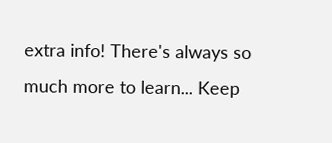extra info! There's always so much more to learn... Keep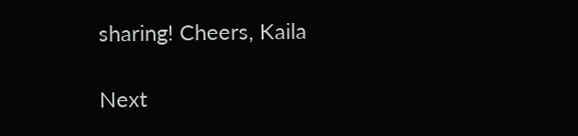sharing! Cheers, Kaila

Next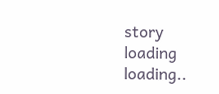story loading loading..